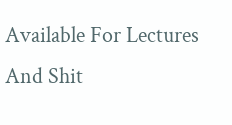Available For Lectures And Shit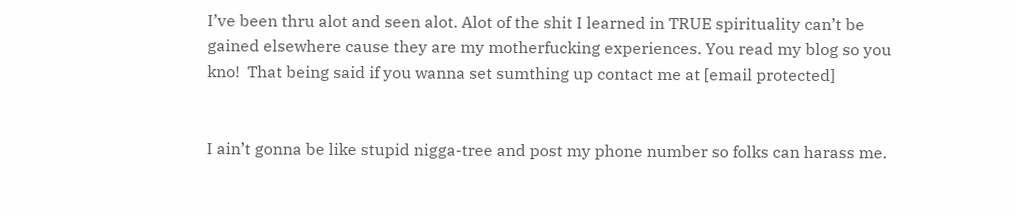I’ve been thru alot and seen alot. Alot of the shit I learned in TRUE spirituality can’t be gained elsewhere cause they are my motherfucking experiences. You read my blog so you kno!  That being said if you wanna set sumthing up contact me at [email protected]


I ain’t gonna be like stupid nigga-tree and post my phone number so folks can harass me.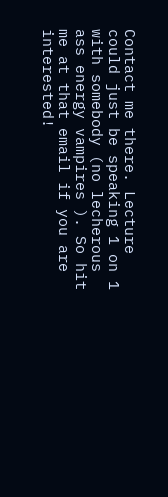Contact me there. Lecture could just be speaking 1 on 1 with somebody (no lecherous ass energy vampires ). So hit me at that email if you are interested!